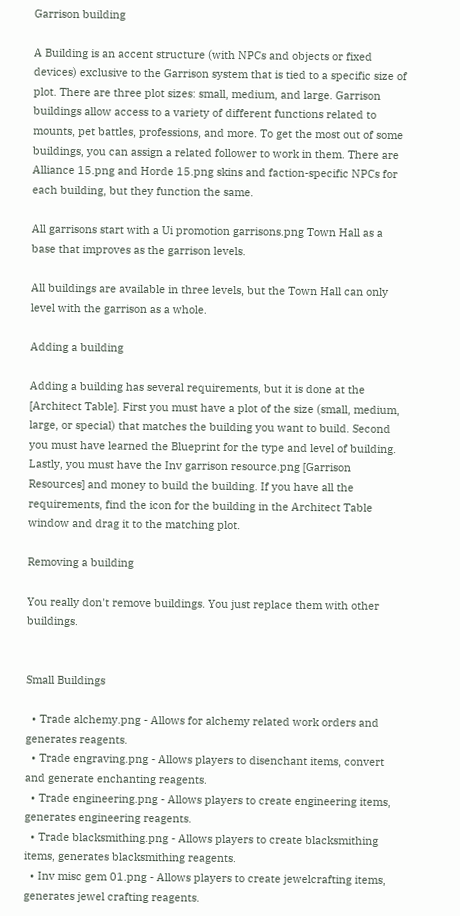Garrison building

A Building is an accent structure (with NPCs and objects or fixed devices) exclusive to the Garrison system that is tied to a specific size of plot. There are three plot sizes: small, medium, and large. Garrison buildings allow access to a variety of different functions related to mounts, pet battles, professions, and more. To get the most out of some buildings, you can assign a related follower to work in them. There are Alliance 15.png and Horde 15.png skins and faction-specific NPCs for each building, but they function the same.

All garrisons start with a Ui promotion garrisons.png Town Hall as a base that improves as the garrison levels.

All buildings are available in three levels, but the Town Hall can only level with the garrison as a whole.

Adding a building

Adding a building has several requirements, but it is done at the [Architect Table]. First you must have a plot of the size (small, medium, large, or special) that matches the building you want to build. Second you must have learned the Blueprint for the type and level of building. Lastly, you must have the Inv garrison resource.png [Garrison Resources] and money to build the building. If you have all the requirements, find the icon for the building in the Architect Table window and drag it to the matching plot.

Removing a building

You really don't remove buildings. You just replace them with other buildings.


Small Buildings

  • Trade alchemy.png - Allows for alchemy related work orders and generates reagents.
  • Trade engraving.png - Allows players to disenchant items, convert and generate enchanting reagents.
  • Trade engineering.png - Allows players to create engineering items, generates engineering reagents.
  • Trade blacksmithing.png - Allows players to create blacksmithing items, generates blacksmithing reagents.
  • Inv misc gem 01.png - Allows players to create jewelcrafting items, generates jewel crafting reagents.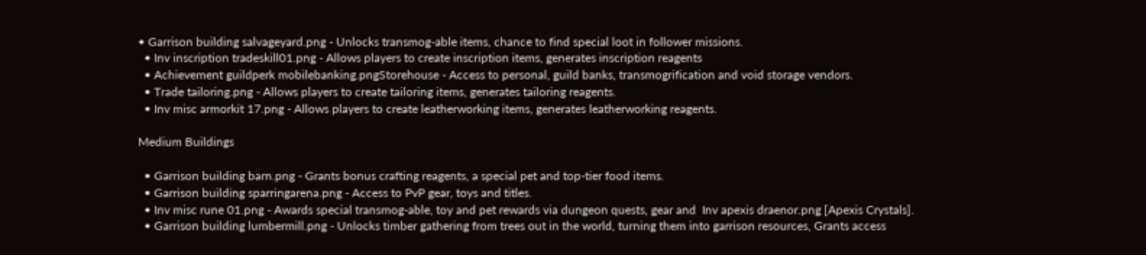• Garrison building salvageyard.png - Unlocks transmog-able items, chance to find special loot in follower missions.
  • Inv inscription tradeskill01.png - Allows players to create inscription items, generates inscription reagents
  • Achievement guildperk mobilebanking.pngStorehouse - Access to personal, guild banks, transmogrification and void storage vendors.
  • Trade tailoring.png - Allows players to create tailoring items, generates tailoring reagents.
  • Inv misc armorkit 17.png - Allows players to create leatherworking items, generates leatherworking reagents.

Medium Buildings

  • Garrison building barn.png - Grants bonus crafting reagents, a special pet and top-tier food items.
  • Garrison building sparringarena.png - Access to PvP gear, toys and titles.
  • Inv misc rune 01.png - Awards special transmog-able, toy and pet rewards via dungeon quests, gear and  Inv apexis draenor.png [Apexis Crystals].
  • Garrison building lumbermill.png - Unlocks timber gathering from trees out in the world, turning them into garrison resources, Grants access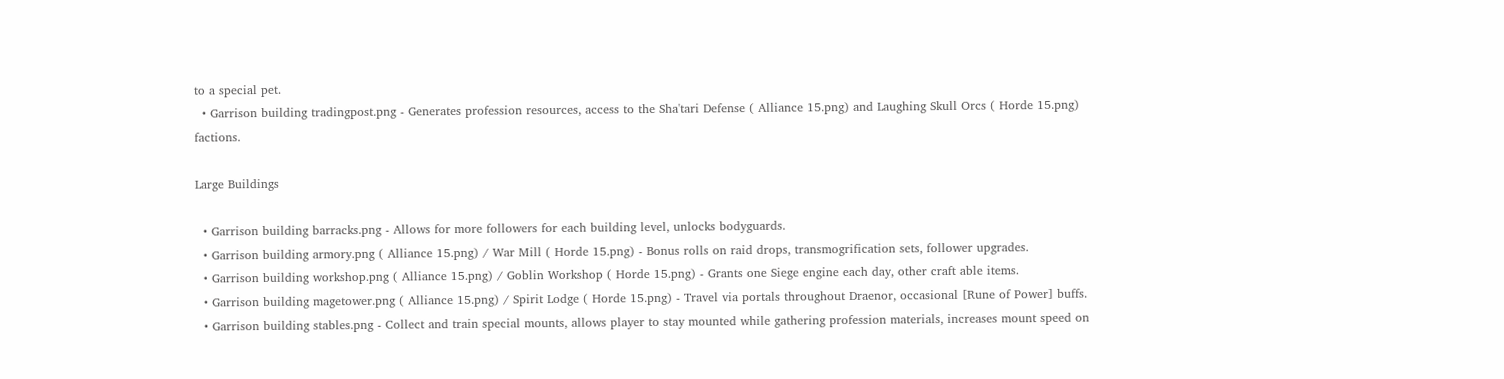to a special pet.
  • Garrison building tradingpost.png - Generates profession resources, access to the Sha'tari Defense ( Alliance 15.png) and Laughing Skull Orcs ( Horde 15.png) factions.

Large Buildings

  • Garrison building barracks.png - Allows for more followers for each building level, unlocks bodyguards.
  • Garrison building armory.png ( Alliance 15.png) / War Mill ( Horde 15.png) - Bonus rolls on raid drops, transmogrification sets, follower upgrades.
  • Garrison building workshop.png ( Alliance 15.png) / Goblin Workshop ( Horde 15.png) - Grants one Siege engine each day, other craft able items.
  • Garrison building magetower.png ( Alliance 15.png) / Spirit Lodge ( Horde 15.png) - Travel via portals throughout Draenor, occasional [Rune of Power] buffs.
  • Garrison building stables.png - Collect and train special mounts, allows player to stay mounted while gathering profession materials, increases mount speed on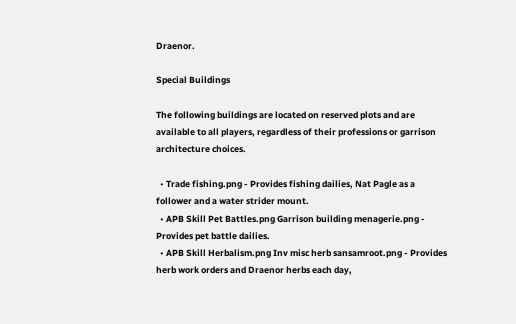Draenor.

Special Buildings

The following buildings are located on reserved plots and are available to all players, regardless of their professions or garrison architecture choices.

  • Trade fishing.png - Provides fishing dailies, Nat Pagle as a follower and a water strider mount.
  • APB Skill Pet Battles.png Garrison building menagerie.png - Provides pet battle dailies.
  • APB Skill Herbalism.png Inv misc herb sansamroot.png - Provides herb work orders and Draenor herbs each day,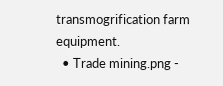transmogrification farm equipment.
  • Trade mining.png -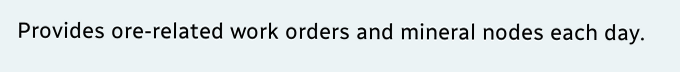Provides ore-related work orders and mineral nodes each day.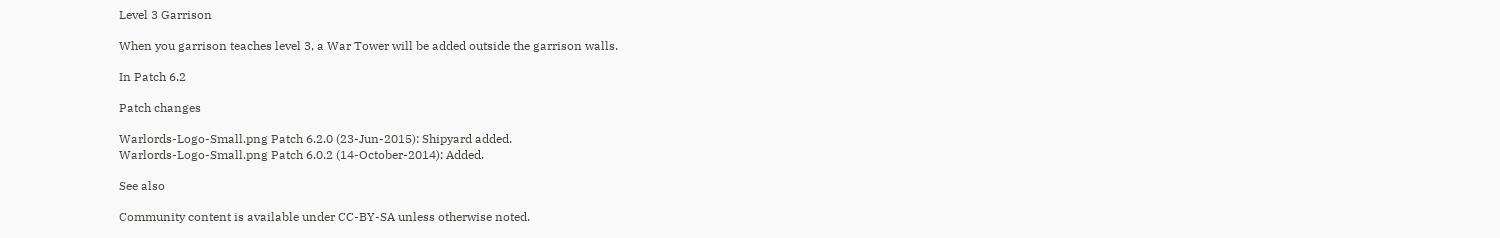Level 3 Garrison

When you garrison teaches level 3, a War Tower will be added outside the garrison walls.

In Patch 6.2

Patch changes

Warlords-Logo-Small.png Patch 6.2.0 (23-Jun-2015): Shipyard added.
Warlords-Logo-Small.png Patch 6.0.2 (14-October-2014): Added.

See also

Community content is available under CC-BY-SA unless otherwise noted.